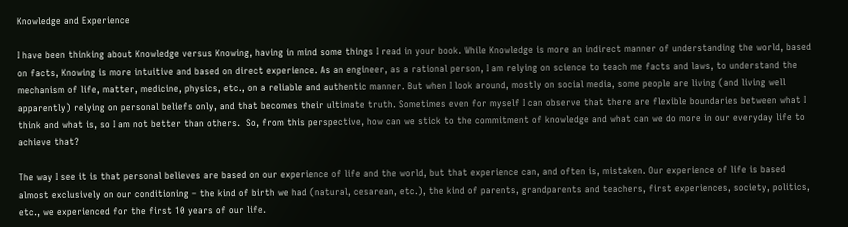Knowledge and Experience

I have been thinking about Knowledge versus Knowing, having in mind some things I read in your book. While Knowledge is more an indirect manner of understanding the world, based on facts, Knowing is more intuitive and based on direct experience. As an engineer, as a rational person, I am relying on science to teach me facts and laws, to understand the mechanism of life, matter, medicine, physics, etc., on a reliable and authentic manner. But when I look around, mostly on social media, some people are living (and living well apparently) relying on personal beliefs only, and that becomes their ultimate truth. Sometimes even for myself I can observe that there are flexible boundaries between what I think and what is, so I am not better than others.  So, from this perspective, how can we stick to the commitment of knowledge and what can we do more in our everyday life to achieve that?

The way I see it is that personal believes are based on our experience of life and the world, but that experience can, and often is, mistaken. Our experience of life is based almost exclusively on our conditioning – the kind of birth we had (natural, cesarean, etc.), the kind of parents, grandparents and teachers, first experiences, society, politics, etc., we experienced for the first 10 years of our life.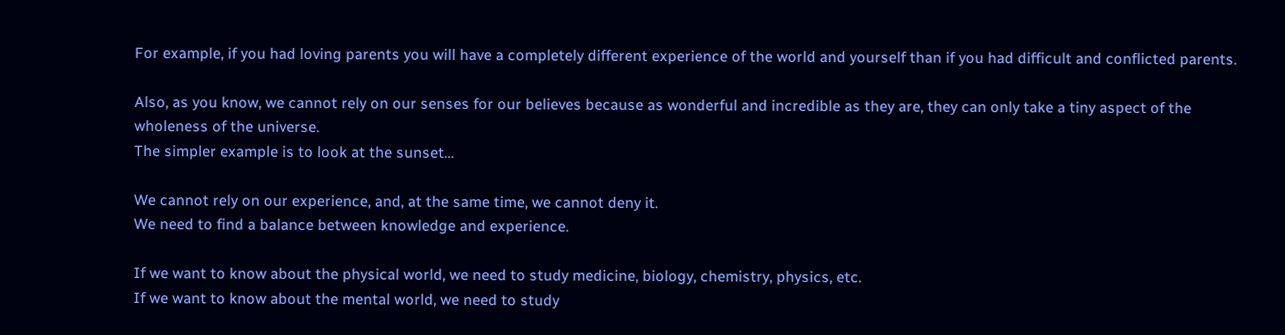For example, if you had loving parents you will have a completely different experience of the world and yourself than if you had difficult and conflicted parents.

Also, as you know, we cannot rely on our senses for our believes because as wonderful and incredible as they are, they can only take a tiny aspect of the wholeness of the universe.
The simpler example is to look at the sunset…

We cannot rely on our experience, and, at the same time, we cannot deny it.
We need to find a balance between knowledge and experience.

If we want to know about the physical world, we need to study medicine, biology, chemistry, physics, etc.
If we want to know about the mental world, we need to study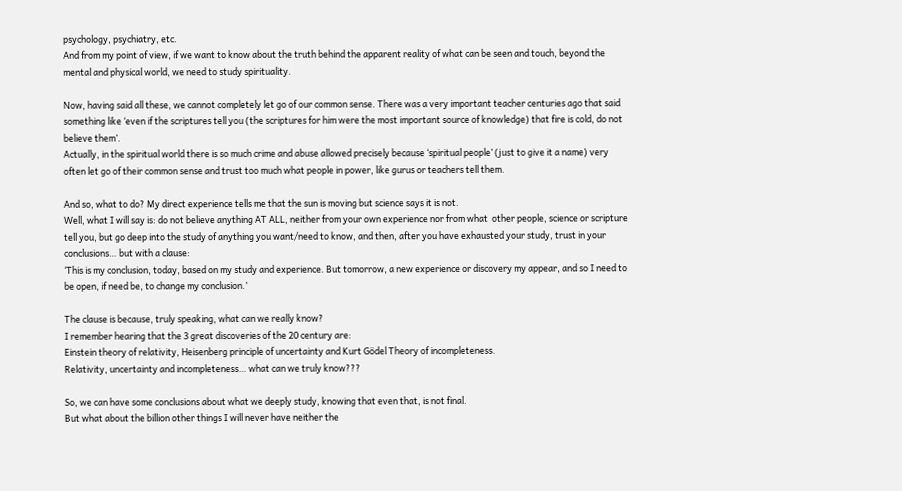psychology, psychiatry, etc.
And from my point of view, if we want to know about the truth behind the apparent reality of what can be seen and touch, beyond the mental and physical world, we need to study spirituality.

Now, having said all these, we cannot completely let go of our common sense. There was a very important teacher centuries ago that said something like ‘even if the scriptures tell you (the scriptures for him were the most important source of knowledge) that fire is cold, do not believe them’.
Actually, in the spiritual world there is so much crime and abuse allowed precisely because ‘spiritual people’ (just to give it a name) very often let go of their common sense and trust too much what people in power, like gurus or teachers tell them.

And so, what to do? My direct experience tells me that the sun is moving but science says it is not.
Well, what I will say is: do not believe anything AT ALL, neither from your own experience nor from what  other people, science or scripture tell you, but go deep into the study of anything you want/need to know, and then, after you have exhausted your study, trust in your conclusions… but with a clause:
‘This is my conclusion, today, based on my study and experience. But tomorrow, a new experience or discovery my appear, and so I need to be open, if need be, to change my conclusion.’

The clause is because, truly speaking, what can we really know?
I remember hearing that the 3 great discoveries of the 20 century are:
Einstein theory of relativity, Heisenberg principle of uncertainty and Kurt Gödel Theory of incompleteness.
Relativity, uncertainty and incompleteness… what can we truly know???

So, we can have some conclusions about what we deeply study, knowing that even that, is not final.
But what about the billion other things I will never have neither the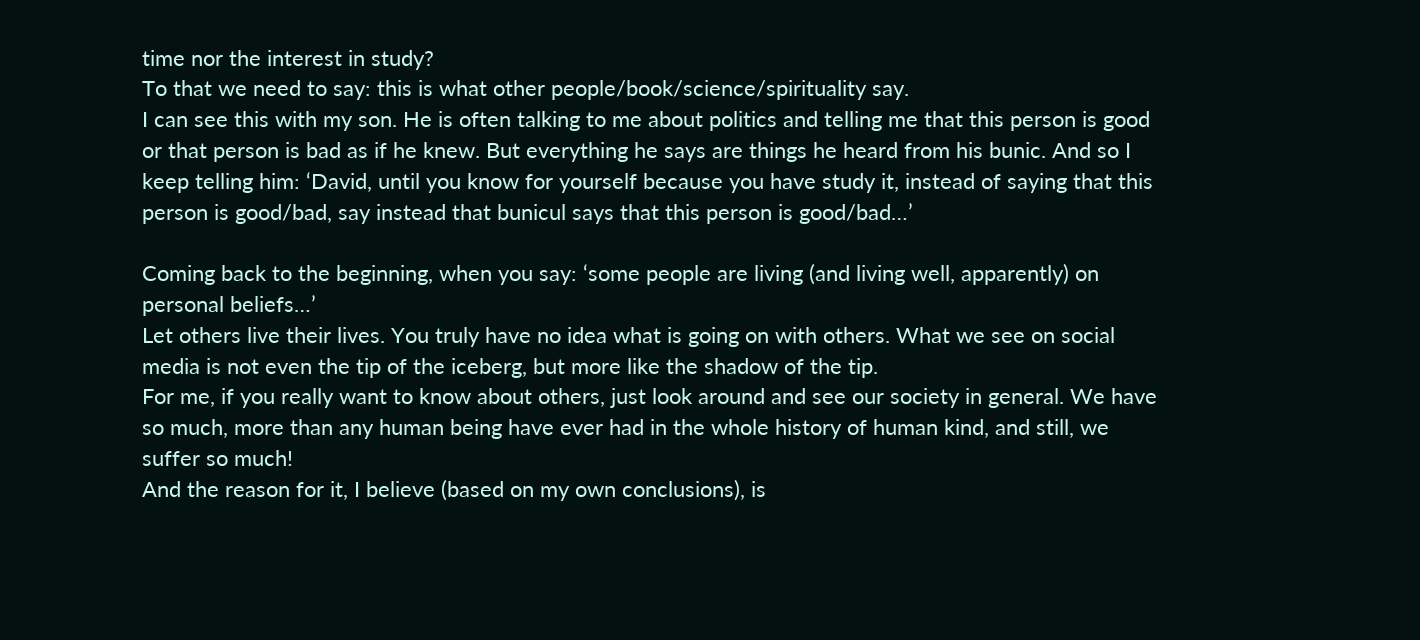time nor the interest in study?
To that we need to say: this is what other people/book/science/spirituality say.
I can see this with my son. He is often talking to me about politics and telling me that this person is good or that person is bad as if he knew. But everything he says are things he heard from his bunic. And so I keep telling him: ‘David, until you know for yourself because you have study it, instead of saying that this person is good/bad, say instead that bunicul says that this person is good/bad…’

Coming back to the beginning, when you say: ‘some people are living (and living well, apparently) on personal beliefs…’
Let others live their lives. You truly have no idea what is going on with others. What we see on social media is not even the tip of the iceberg, but more like the shadow of the tip.
For me, if you really want to know about others, just look around and see our society in general. We have so much, more than any human being have ever had in the whole history of human kind, and still, we suffer so much!
And the reason for it, I believe (based on my own conclusions), is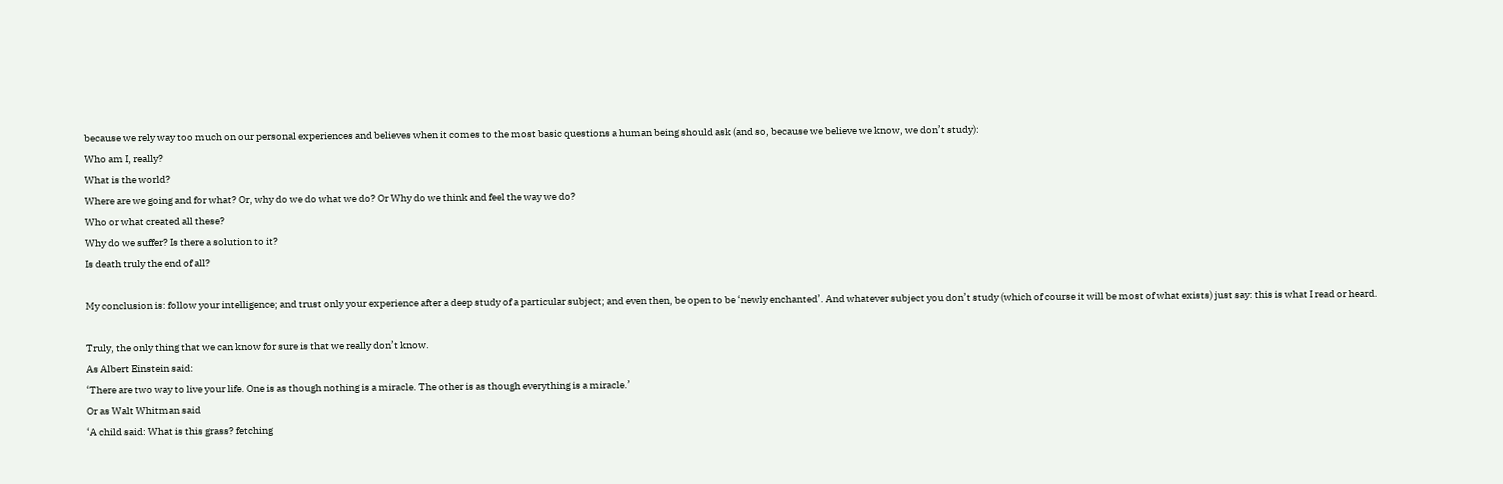because we rely way too much on our personal experiences and believes when it comes to the most basic questions a human being should ask (and so, because we believe we know, we don’t study):
Who am I, really?
What is the world?
Where are we going and for what? Or, why do we do what we do? Or Why do we think and feel the way we do?
Who or what created all these?
Why do we suffer? Is there a solution to it?
Is death truly the end of all?

My conclusion is: follow your intelligence; and trust only your experience after a deep study of a particular subject; and even then, be open to be ‘newly enchanted’. And whatever subject you don’t study (which of course it will be most of what exists) just say: this is what I read or heard.

Truly, the only thing that we can know for sure is that we really don’t know.
As Albert Einstein said:
‘There are two way to live your life. One is as though nothing is a miracle. The other is as though everything is a miracle.’
Or as Walt Whitman said
‘A child said: What is this grass? fetching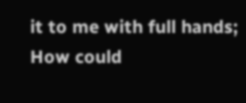it to me with full hands;
How could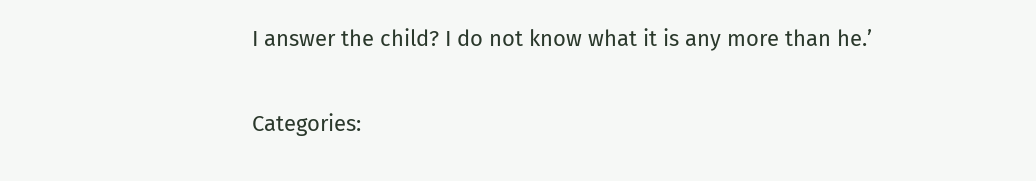I answer the child? I do not know what it is any more than he.’

Categories: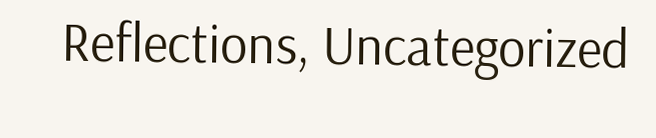Reflections, Uncategorized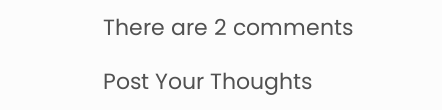There are 2 comments

Post Your Thoughts